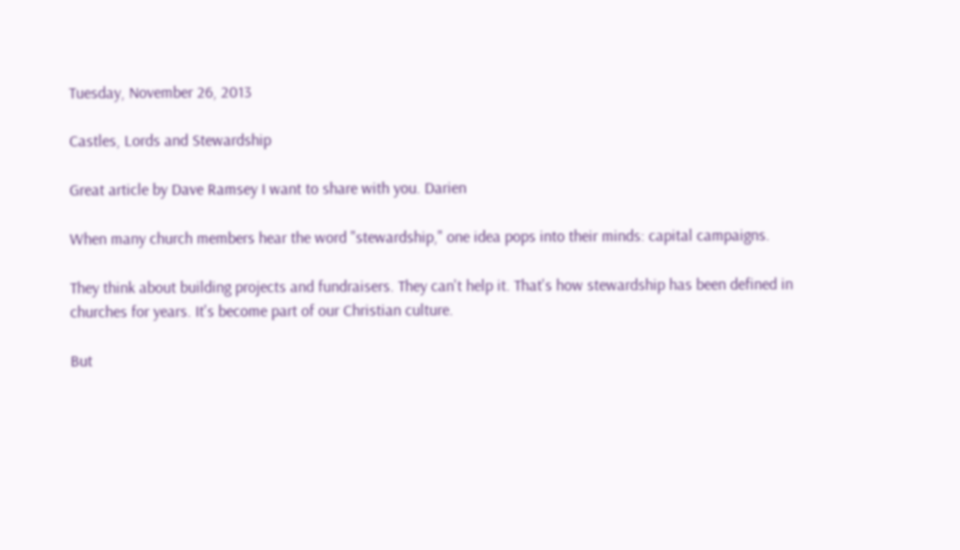Tuesday, November 26, 2013

Castles, Lords and Stewardship

Great article by Dave Ramsey I want to share with you. Darien

When many church members hear the word "stewardship," one idea pops into their minds: capital campaigns.

They think about building projects and fundraisers. They can't help it. That's how stewardship has been defined in churches for years. It's become part of our Christian culture.

But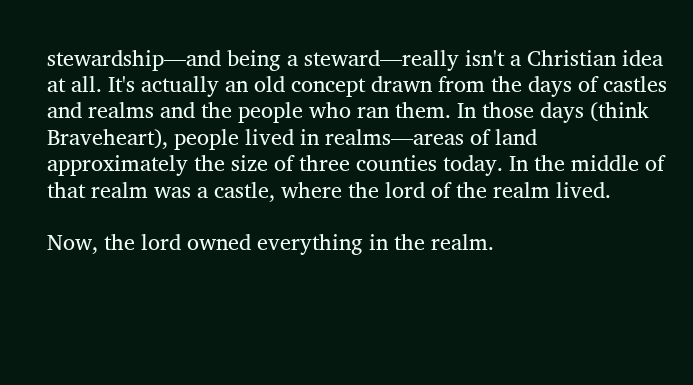stewardship—and being a steward—really isn't a Christian idea at all. It's actually an old concept drawn from the days of castles and realms and the people who ran them. In those days (think Braveheart), people lived in realms—areas of land approximately the size of three counties today. In the middle of that realm was a castle, where the lord of the realm lived.

Now, the lord owned everything in the realm.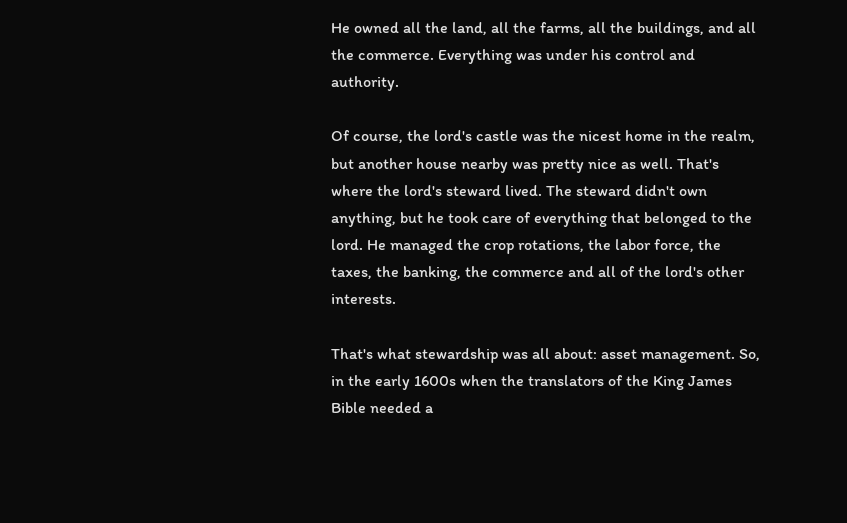He owned all the land, all the farms, all the buildings, and all the commerce. Everything was under his control and authority.

Of course, the lord's castle was the nicest home in the realm, but another house nearby was pretty nice as well. That's where the lord's steward lived. The steward didn't own anything, but he took care of everything that belonged to the lord. He managed the crop rotations, the labor force, the taxes, the banking, the commerce and all of the lord's other interests.

That's what stewardship was all about: asset management. So, in the early 1600s when the translators of the King James Bible needed a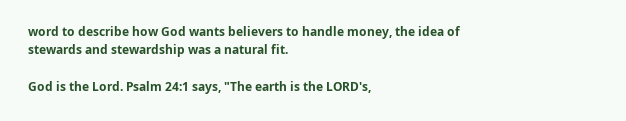word to describe how God wants believers to handle money, the idea of stewards and stewardship was a natural fit.

God is the Lord. Psalm 24:1 says, "The earth is the LORD's,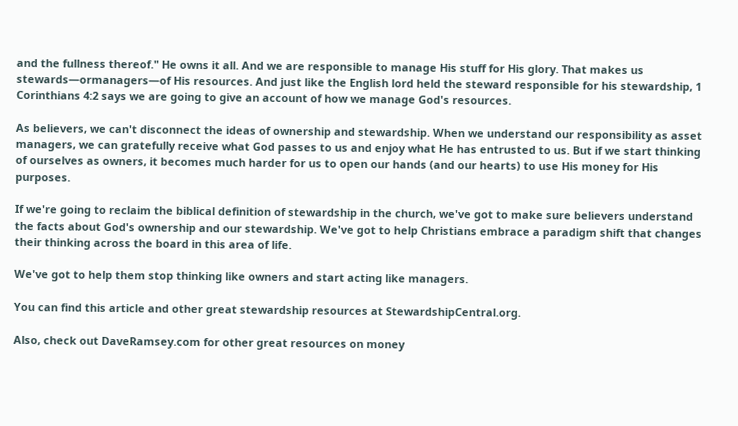and the fullness thereof." He owns it all. And we are responsible to manage His stuff for His glory. That makes us stewards—ormanagers—of His resources. And just like the English lord held the steward responsible for his stewardship, 1 Corinthians 4:2 says we are going to give an account of how we manage God's resources.

As believers, we can't disconnect the ideas of ownership and stewardship. When we understand our responsibility as asset managers, we can gratefully receive what God passes to us and enjoy what He has entrusted to us. But if we start thinking of ourselves as owners, it becomes much harder for us to open our hands (and our hearts) to use His money for His purposes.

If we're going to reclaim the biblical definition of stewardship in the church, we've got to make sure believers understand the facts about God's ownership and our stewardship. We've got to help Christians embrace a paradigm shift that changes their thinking across the board in this area of life.

We've got to help them stop thinking like owners and start acting like managers.

You can find this article and other great stewardship resources at StewardshipCentral.org.

Also, check out DaveRamsey.com for other great resources on money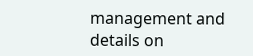management and details on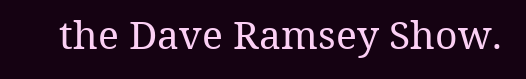the Dave Ramsey Show.